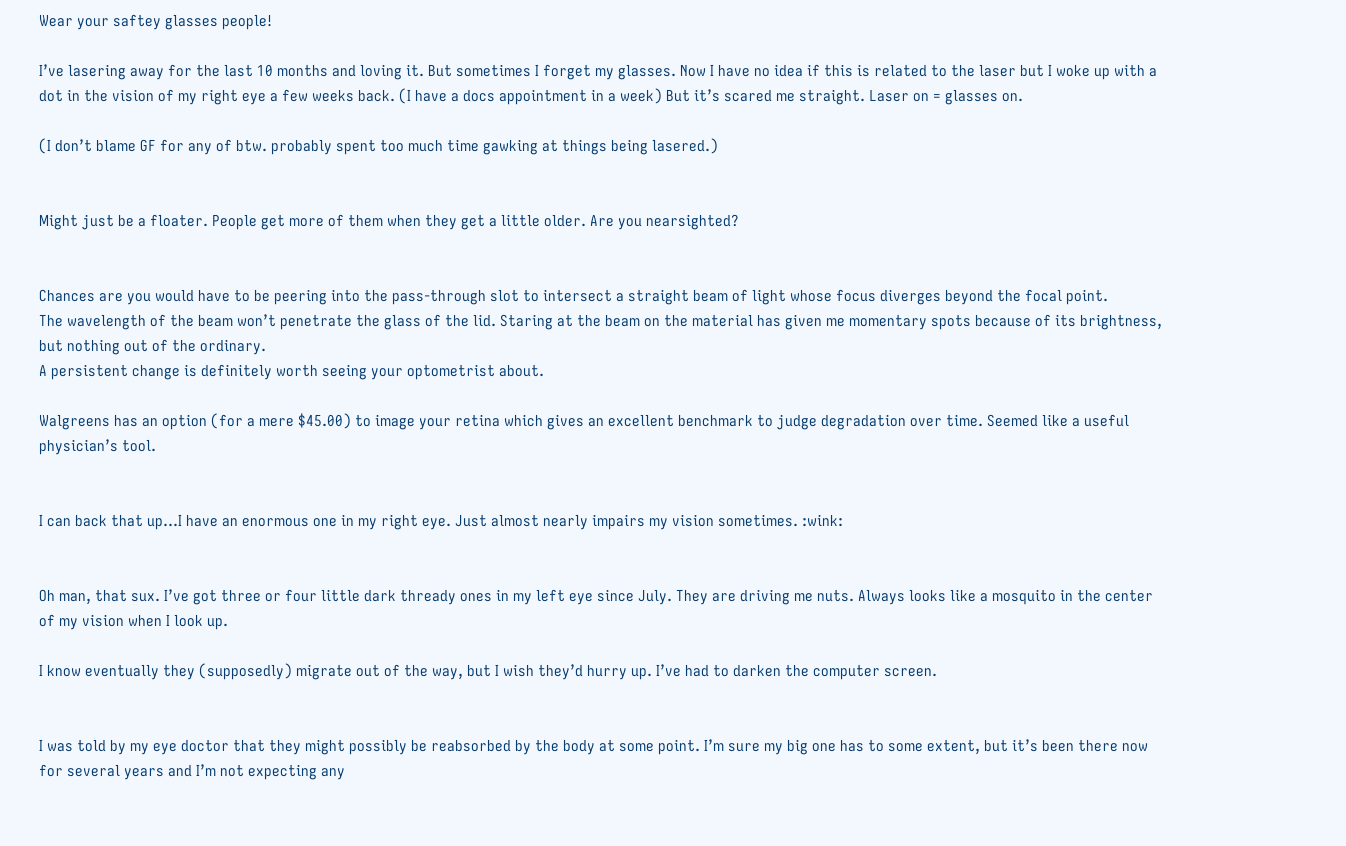Wear your saftey glasses people!

I’ve lasering away for the last 10 months and loving it. But sometimes I forget my glasses. Now I have no idea if this is related to the laser but I woke up with a dot in the vision of my right eye a few weeks back. (I have a docs appointment in a week) But it’s scared me straight. Laser on = glasses on.

(I don’t blame GF for any of btw. probably spent too much time gawking at things being lasered.)


Might just be a floater. People get more of them when they get a little older. Are you nearsighted?


Chances are you would have to be peering into the pass-through slot to intersect a straight beam of light whose focus diverges beyond the focal point.
The wavelength of the beam won’t penetrate the glass of the lid. Staring at the beam on the material has given me momentary spots because of its brightness, but nothing out of the ordinary.
A persistent change is definitely worth seeing your optometrist about.

Walgreens has an option (for a mere $45.00) to image your retina which gives an excellent benchmark to judge degradation over time. Seemed like a useful physician’s tool.


I can back that up…I have an enormous one in my right eye. Just almost nearly impairs my vision sometimes. :wink:


Oh man, that sux. I’ve got three or four little dark thready ones in my left eye since July. They are driving me nuts. Always looks like a mosquito in the center of my vision when I look up.

I know eventually they (supposedly) migrate out of the way, but I wish they’d hurry up. I’ve had to darken the computer screen.


I was told by my eye doctor that they might possibly be reabsorbed by the body at some point. I’m sure my big one has to some extent, but it’s been there now for several years and I’m not expecting any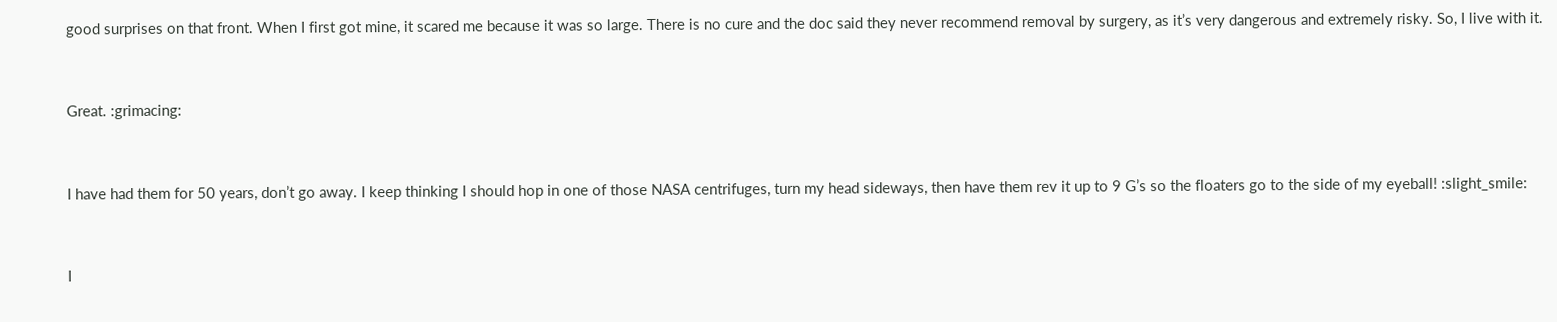good surprises on that front. When I first got mine, it scared me because it was so large. There is no cure and the doc said they never recommend removal by surgery, as it’s very dangerous and extremely risky. So, I live with it.


Great. :grimacing:


I have had them for 50 years, don’t go away. I keep thinking I should hop in one of those NASA centrifuges, turn my head sideways, then have them rev it up to 9 G’s so the floaters go to the side of my eyeball! :slight_smile:


I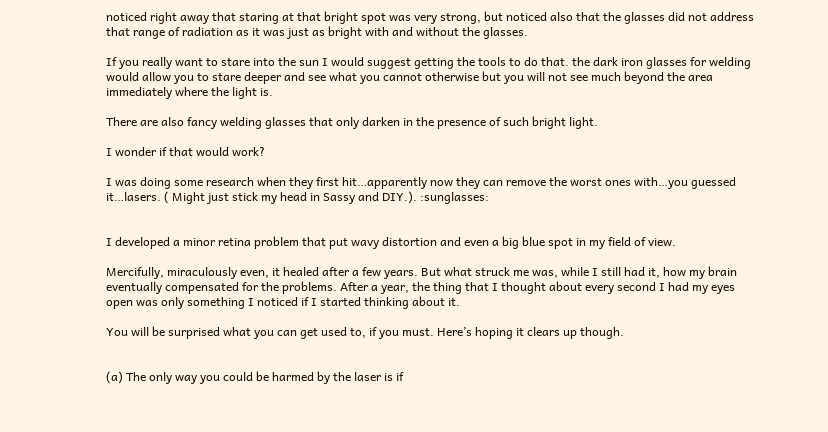noticed right away that staring at that bright spot was very strong, but noticed also that the glasses did not address that range of radiation as it was just as bright with and without the glasses.

If you really want to stare into the sun I would suggest getting the tools to do that. the dark iron glasses for welding would allow you to stare deeper and see what you cannot otherwise but you will not see much beyond the area immediately where the light is.

There are also fancy welding glasses that only darken in the presence of such bright light.

I wonder if that would work?

I was doing some research when they first hit…apparently now they can remove the worst ones with…you guessed it…lasers. ( Might just stick my head in Sassy and DIY.). :sunglasses:


I developed a minor retina problem that put wavy distortion and even a big blue spot in my field of view.

Mercifully, miraculously even, it healed after a few years. But what struck me was, while I still had it, how my brain eventually compensated for the problems. After a year, the thing that I thought about every second I had my eyes open was only something I noticed if I started thinking about it.

You will be surprised what you can get used to, if you must. Here’s hoping it clears up though.


(a) The only way you could be harmed by the laser is if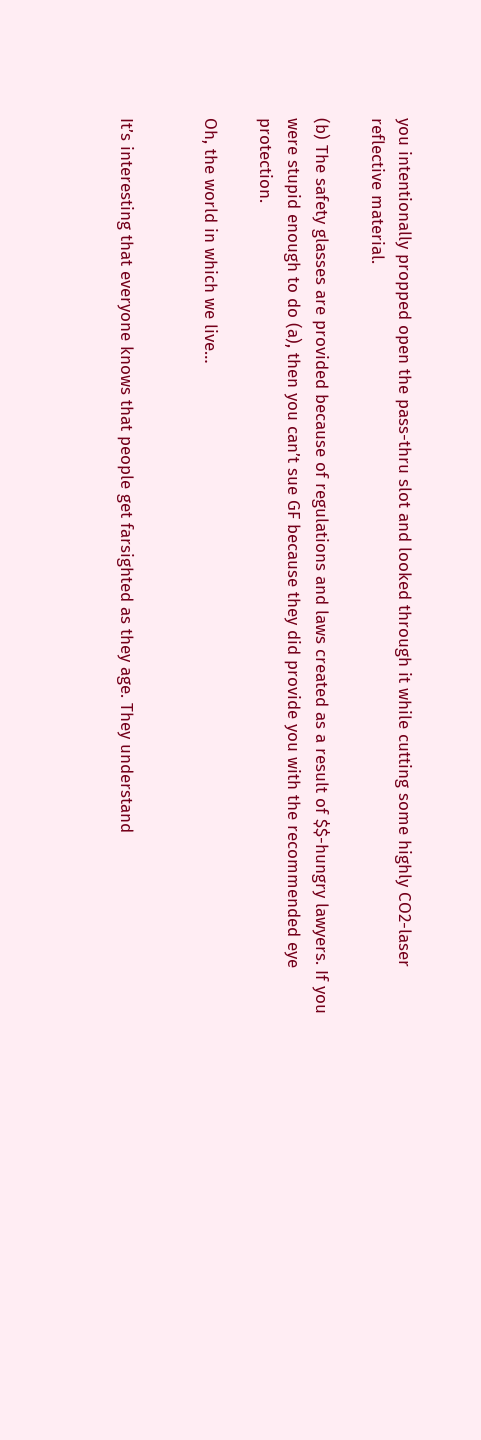you intentionally propped open the pass-thru slot and looked through it while cutting some highly CO2-laser reflective material.

(b) The safety glasses are provided because of regulations and laws created as a result of $$-hungry lawyers. If you were stupid enough to do (a), then you can’t sue GF because they did provide you with the recommended eye protection.

Oh, the world in which we live…


It’s interesting that everyone knows that people get farsighted as they age. They understand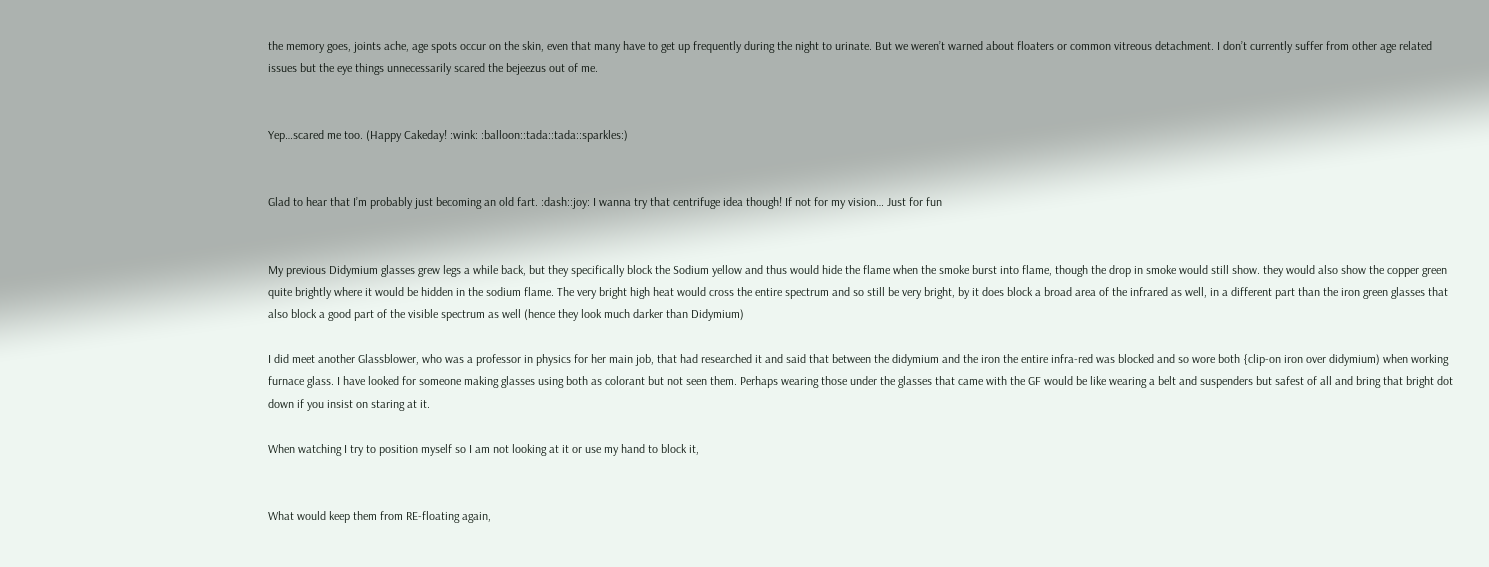the memory goes, joints ache, age spots occur on the skin, even that many have to get up frequently during the night to urinate. But we weren’t warned about floaters or common vitreous detachment. I don’t currently suffer from other age related issues but the eye things unnecessarily scared the bejeezus out of me.


Yep…scared me too. (Happy Cakeday! :wink: :balloon::tada::tada::sparkles:)


Glad to hear that I’m probably just becoming an old fart. :dash::joy: I wanna try that centrifuge idea though! If not for my vision… Just for fun


My previous Didymium glasses grew legs a while back, but they specifically block the Sodium yellow and thus would hide the flame when the smoke burst into flame, though the drop in smoke would still show. they would also show the copper green quite brightly where it would be hidden in the sodium flame. The very bright high heat would cross the entire spectrum and so still be very bright, by it does block a broad area of the infrared as well, in a different part than the iron green glasses that also block a good part of the visible spectrum as well (hence they look much darker than Didymium)

I did meet another Glassblower, who was a professor in physics for her main job, that had researched it and said that between the didymium and the iron the entire infra-red was blocked and so wore both {clip-on iron over didymium) when working furnace glass. I have looked for someone making glasses using both as colorant but not seen them. Perhaps wearing those under the glasses that came with the GF would be like wearing a belt and suspenders but safest of all and bring that bright dot down if you insist on staring at it.

When watching I try to position myself so I am not looking at it or use my hand to block it,


What would keep them from RE-floating again,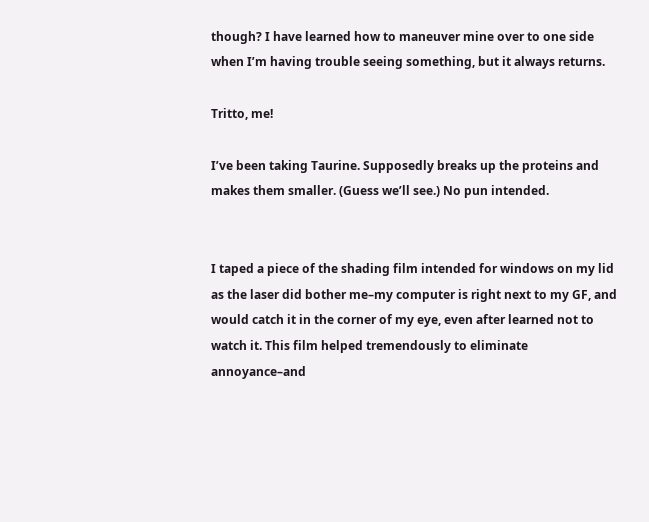though? I have learned how to maneuver mine over to one side when I’m having trouble seeing something, but it always returns.

Tritto, me!

I’ve been taking Taurine. Supposedly breaks up the proteins and makes them smaller. (Guess we’ll see.) No pun intended.


I taped a piece of the shading film intended for windows on my lid as the laser did bother me–my computer is right next to my GF, and would catch it in the corner of my eye, even after learned not to watch it. This film helped tremendously to eliminate annoyance–and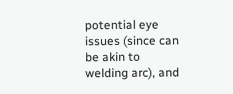potential eye issues (since can be akin to welding arc), and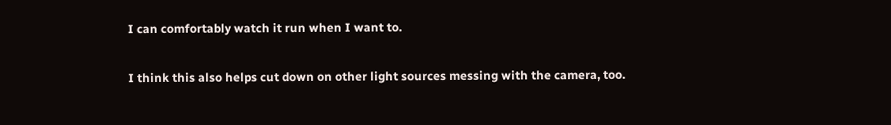I can comfortably watch it run when I want to.

I think this also helps cut down on other light sources messing with the camera, too.